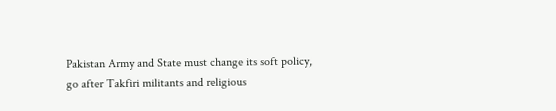Pakistan Army and State must change its soft policy, go after Takfiri militants and religious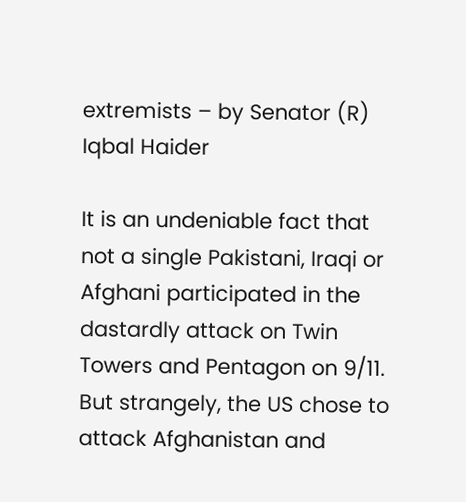extremists – by Senator (R) Iqbal Haider

It is an undeniable fact that not a single Pakistani, Iraqi or Afghani participated in the dastardly attack on Twin Towers and Pentagon on 9/11. But strangely, the US chose to attack Afghanistan and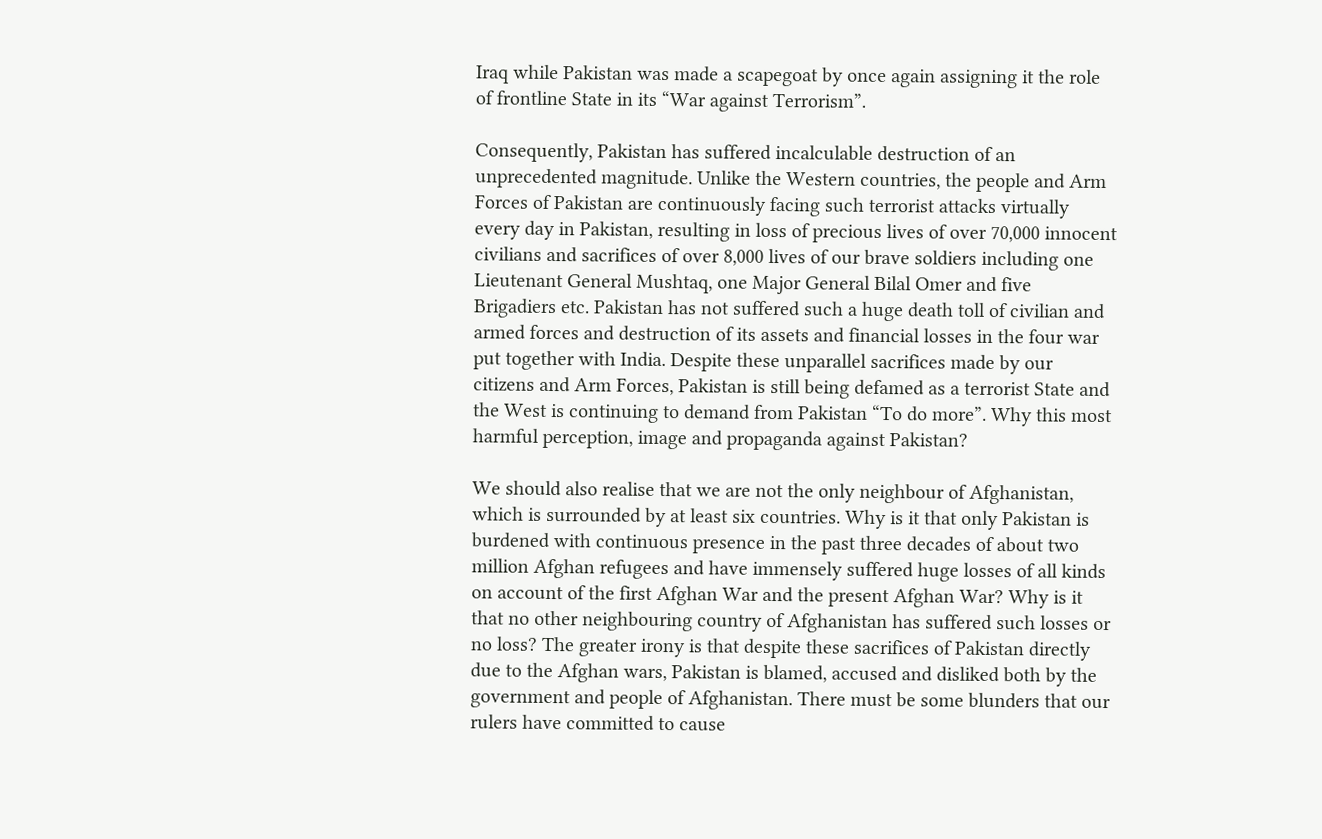Iraq while Pakistan was made a scapegoat by once again assigning it the role of frontline State in its “War against Terrorism”.

Consequently, Pakistan has suffered incalculable destruction of an unprecedented magnitude. Unlike the Western countries, the people and Arm Forces of Pakistan are continuously facing such terrorist attacks virtually every day in Pakistan, resulting in loss of precious lives of over 70,000 innocent civilians and sacrifices of over 8,000 lives of our brave soldiers including one Lieutenant General Mushtaq, one Major General Bilal Omer and five Brigadiers etc. Pakistan has not suffered such a huge death toll of civilian and armed forces and destruction of its assets and financial losses in the four war put together with India. Despite these unparallel sacrifices made by our citizens and Arm Forces, Pakistan is still being defamed as a terrorist State and the West is continuing to demand from Pakistan “To do more”. Why this most harmful perception, image and propaganda against Pakistan?

We should also realise that we are not the only neighbour of Afghanistan, which is surrounded by at least six countries. Why is it that only Pakistan is burdened with continuous presence in the past three decades of about two million Afghan refugees and have immensely suffered huge losses of all kinds on account of the first Afghan War and the present Afghan War? Why is it that no other neighbouring country of Afghanistan has suffered such losses or no loss? The greater irony is that despite these sacrifices of Pakistan directly due to the Afghan wars, Pakistan is blamed, accused and disliked both by the government and people of Afghanistan. There must be some blunders that our rulers have committed to cause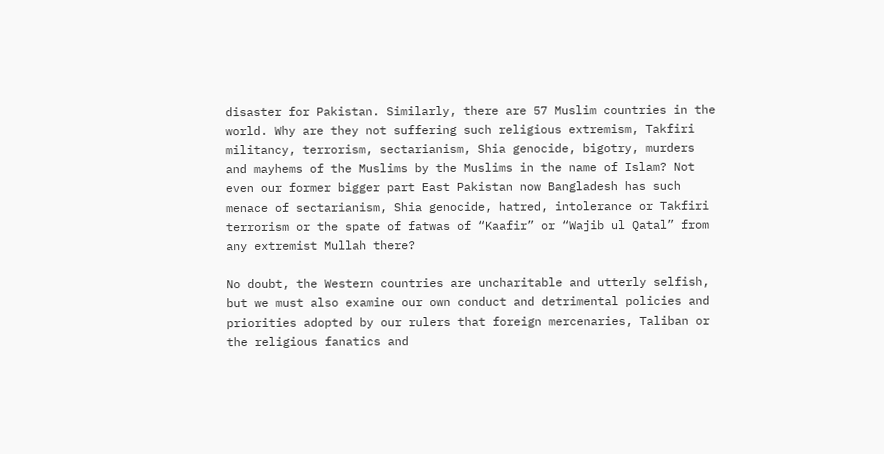disaster for Pakistan. Similarly, there are 57 Muslim countries in the world. Why are they not suffering such religious extremism, Takfiri militancy, terrorism, sectarianism, Shia genocide, bigotry, murders and mayhems of the Muslims by the Muslims in the name of Islam? Not even our former bigger part East Pakistan now Bangladesh has such menace of sectarianism, Shia genocide, hatred, intolerance or Takfiri terrorism or the spate of fatwas of “Kaafir” or “Wajib ul Qatal” from any extremist Mullah there?

No doubt, the Western countries are uncharitable and utterly selfish, but we must also examine our own conduct and detrimental policies and priorities adopted by our rulers that foreign mercenaries, Taliban or the religious fanatics and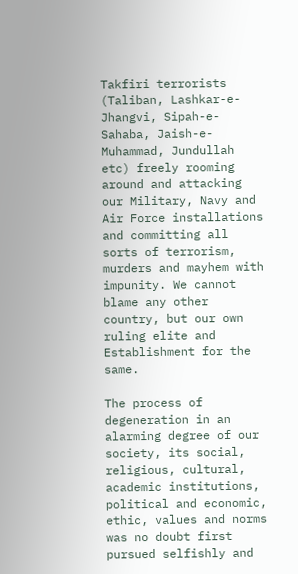Takfiri terrorists (Taliban, Lashkar-e-Jhangvi, Sipah-e-Sahaba, Jaish-e-Muhammad, Jundullah etc) freely rooming around and attacking our Military, Navy and Air Force installations and committing all sorts of terrorism, murders and mayhem with impunity. We cannot blame any other country, but our own ruling elite and Establishment for the same.

The process of degeneration in an alarming degree of our society, its social, religious, cultural, academic institutions, political and economic, ethic, values and norms was no doubt first pursued selfishly and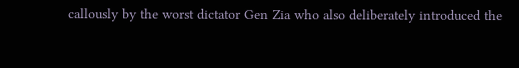callously by the worst dictator Gen Zia who also deliberately introduced the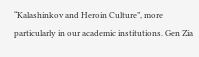“Kalashinkov and Heroin Culture”, more particularly in our academic institutions. Gen Zia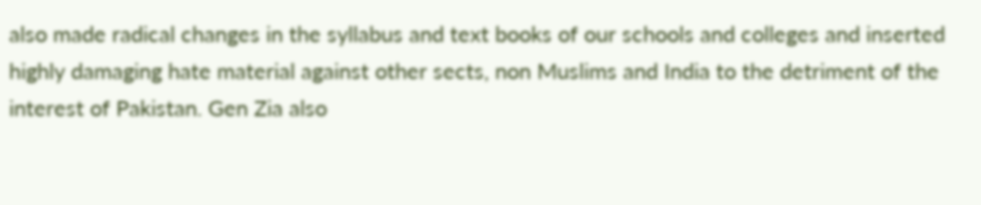also made radical changes in the syllabus and text books of our schools and colleges and inserted highly damaging hate material against other sects, non Muslims and India to the detriment of the interest of Pakistan. Gen Zia also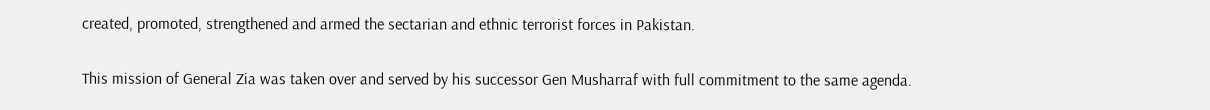created, promoted, strengthened and armed the sectarian and ethnic terrorist forces in Pakistan.

This mission of General Zia was taken over and served by his successor Gen Musharraf with full commitment to the same agenda.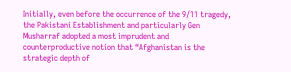Initially, even before the occurrence of the 9/11 tragedy, the Pakistani Establishment and particularly Gen Musharraf adopted a most imprudent and counterproductive notion that “Afghanistan is the strategic depth of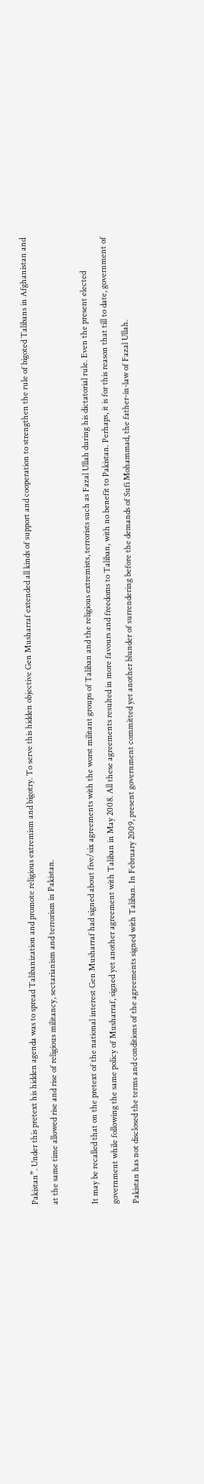Pakistan”. Under this pretext his hidden agenda was to spread Talibanization and promote religious extremism and bigotry. To serve this hidden objective Gen Musharraf extended all kinds of support and cooperation to strengthen the rule of bigoted Talibans in Afghanistan and at the same time allowed rise and rise of religious militancy, sectarianism and terrorism in Pakistan.

It may be recalled that on the pretext of the national interest Gen Musharraf had signed about five/six agreements with the worst militant groups of Taliban and the religious extremists, terrorists such as Fazal Ullah during his dictatorial rule. Even the present elected government while following the same policy of Musharraf, signed yet another agreement with Taliban in May 2008. All these agreements resulted in more favours and freedoms to Taliban, with no benefit to Pakistan. Perhaps, it is for this reason that till to date, government of Pakistan has not disclosed the terms and conditions of the agreements signed with Taliban. In February 2009, present government committed yet another blunder of surrendering before the demands of Sufi Mohammad, the father-in-law of Fazal Ullah.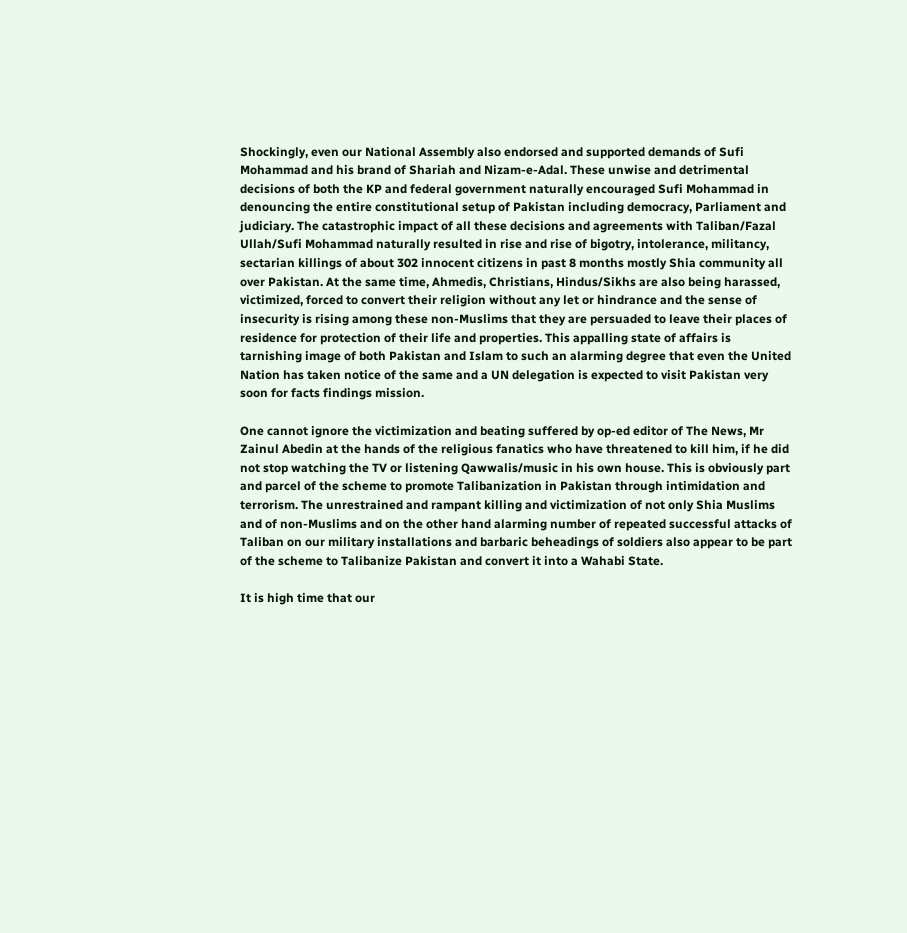Shockingly, even our National Assembly also endorsed and supported demands of Sufi Mohammad and his brand of Shariah and Nizam-e-Adal. These unwise and detrimental decisions of both the KP and federal government naturally encouraged Sufi Mohammad in denouncing the entire constitutional setup of Pakistan including democracy, Parliament and judiciary. The catastrophic impact of all these decisions and agreements with Taliban/Fazal Ullah/Sufi Mohammad naturally resulted in rise and rise of bigotry, intolerance, militancy, sectarian killings of about 302 innocent citizens in past 8 months mostly Shia community all over Pakistan. At the same time, Ahmedis, Christians, Hindus/Sikhs are also being harassed, victimized, forced to convert their religion without any let or hindrance and the sense of insecurity is rising among these non-Muslims that they are persuaded to leave their places of residence for protection of their life and properties. This appalling state of affairs is tarnishing image of both Pakistan and Islam to such an alarming degree that even the United Nation has taken notice of the same and a UN delegation is expected to visit Pakistan very soon for facts findings mission.

One cannot ignore the victimization and beating suffered by op-ed editor of The News, Mr Zainul Abedin at the hands of the religious fanatics who have threatened to kill him, if he did not stop watching the TV or listening Qawwalis/music in his own house. This is obviously part and parcel of the scheme to promote Talibanization in Pakistan through intimidation and terrorism. The unrestrained and rampant killing and victimization of not only Shia Muslims and of non-Muslims and on the other hand alarming number of repeated successful attacks of Taliban on our military installations and barbaric beheadings of soldiers also appear to be part of the scheme to Talibanize Pakistan and convert it into a Wahabi State.

It is high time that our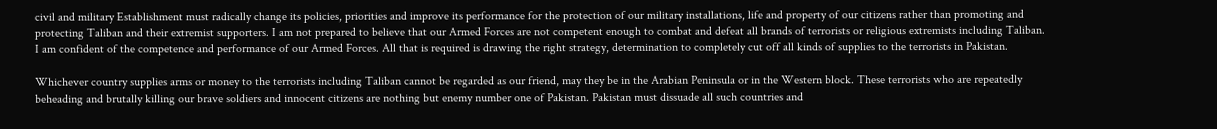civil and military Establishment must radically change its policies, priorities and improve its performance for the protection of our military installations, life and property of our citizens rather than promoting and protecting Taliban and their extremist supporters. I am not prepared to believe that our Armed Forces are not competent enough to combat and defeat all brands of terrorists or religious extremists including Taliban. I am confident of the competence and performance of our Armed Forces. All that is required is drawing the right strategy, determination to completely cut off all kinds of supplies to the terrorists in Pakistan.

Whichever country supplies arms or money to the terrorists including Taliban cannot be regarded as our friend, may they be in the Arabian Peninsula or in the Western block. These terrorists who are repeatedly beheading and brutally killing our brave soldiers and innocent citizens are nothing but enemy number one of Pakistan. Pakistan must dissuade all such countries and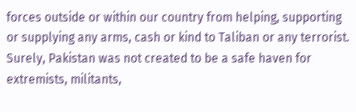forces outside or within our country from helping, supporting or supplying any arms, cash or kind to Taliban or any terrorist. Surely, Pakistan was not created to be a safe haven for extremists, militants,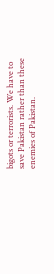bigots or terrorists. We have to save Pakistan rather than these enemies of Pakistan.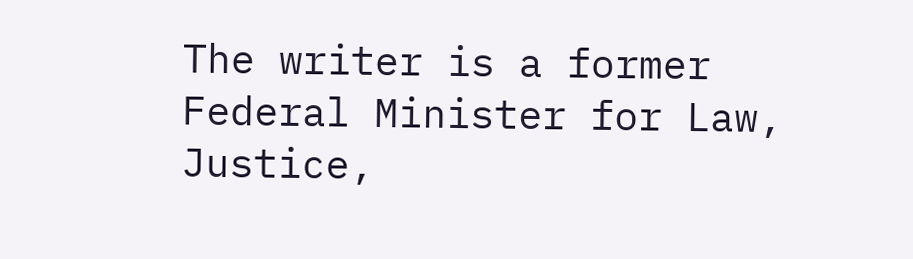The writer is a former Federal Minister for Law, Justice,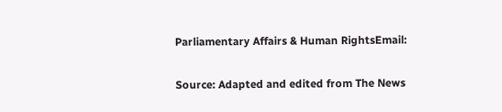Parliamentary Affairs & Human RightsEmail:

Source: Adapted and edited from The News